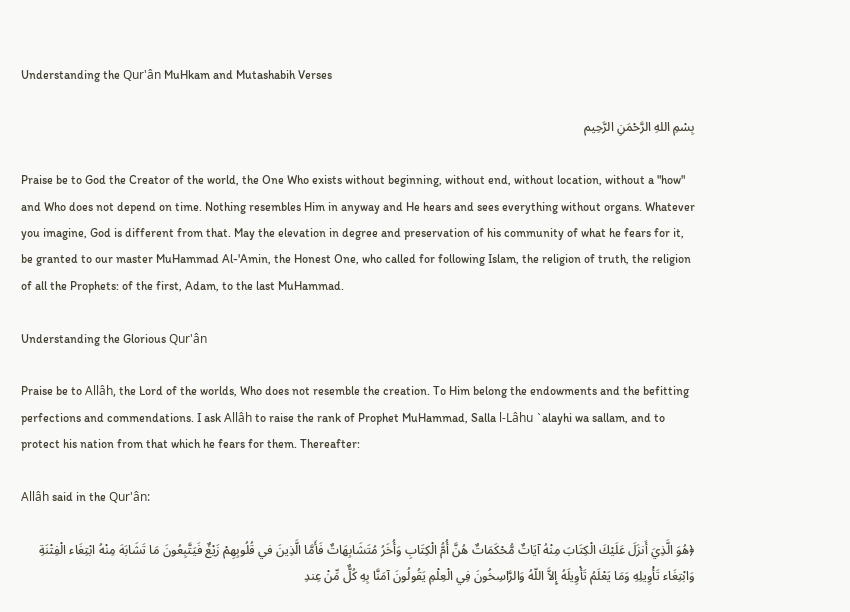Understanding the Qur'ân MuHkam and Mutashabih Verses

بِسْمِ اللهِ الرَّحْمَنِ الرَّحِيم

Praise be to God the Creator of the world, the One Who exists without beginning, without end, without location, without a "how" and Who does not depend on time. Nothing resembles Him in anyway and He hears and sees everything without organs. Whatever you imagine, God is different from that. May the elevation in degree and preservation of his community of what he fears for it, be granted to our master MuHammad Al-'Amin, the Honest One, who called for following Islam, the religion of truth, the religion of all the Prophets: of the first, Adam, to the last MuHammad.

Understanding the Glorious Qur'ân

Praise be to Allâh, the Lord of the worlds, Who does not resemble the creation. To Him belong the endowments and the befitting perfections and commendations. I ask Allâh to raise the rank of Prophet MuHammad, Salla l-Lâhu `alayhi wa sallam, and to protect his nation from that which he fears for them. Thereafter:

Allâh said in the Qur'ân:

﴿هُوَ الَّذِيَ أَنزَلَ عَلَيْكَ الْكِتَابَ مِنْهُ آيَاتٌ مُّحْكَمَاتٌ هُنَّ أُمُّ الْكِتَابِ وَأُخَرُ مُتَشَابِهَاتٌ فَأَمَّا الَّذِينَ في قُلُوبِهِمْ زَيْغٌ فَيَتَّبِعُونَ مَا تَشَابَهَ مِنْهُ ابْتِغَاء الْفِتْنَةِ وَابْتِغَاء تَأْوِيلِهِ وَمَا يَعْلَمُ تَأْوِيلَهُ إِلاَّ اللّهُ وَالرَّاسِخُونَ فِي الْعِلْمِ يَقُولُونَ آمَنَّا بِهِ كُلٌّ مِّنْ عِندِ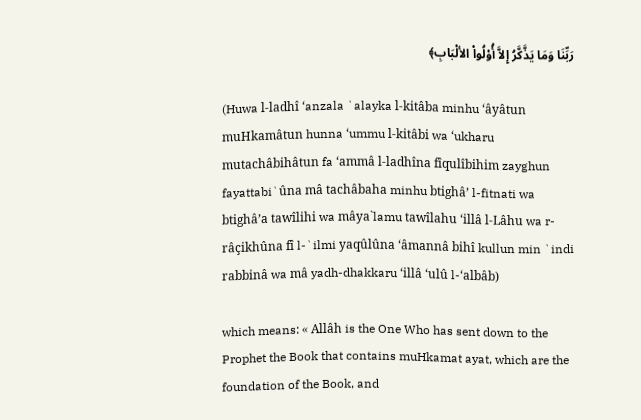رَبِّنَا وَمَا يَذَّكَّرُ إِلاَّ أُوْلُواْ الألْبَابِ﴾

(Huwa l-ladhî ‘anzala `alayka l-kitâba minhu ‘âyâtun muHkamâtun hunna ‘ummu l-kitâbi wa ‘ukharu mutachâbihâtun fa ‘ammâ l-ladhîna fîqulîbihim zayghun fayattabi`ûna mâ tachâbaha minhu btighâ’ l-fitnati wa btighâ’a tawîlihi wa mâya`lamu tawîlahu ‘illâ l-Lâhu wa r-râçikhûna fî l-`ilmi yaqûlûna ‘âmannâ bihî kullun min `indi rabbinâ wa mâ yadh-dhakkaru ‘illâ ‘ulû l-‘albâb)

which means: « Allâh is the One Who has sent down to the Prophet the Book that contains muHkamat ayat, which are the foundation of the Book, and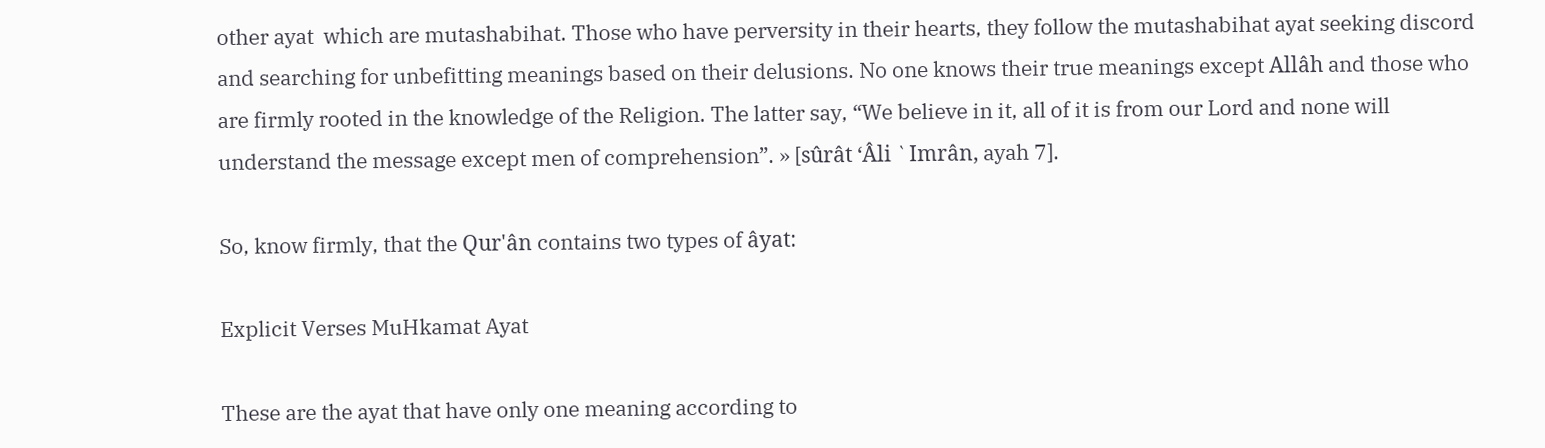other ayat  which are mutashabihat. Those who have perversity in their hearts, they follow the mutashabihat ayat seeking discord and searching for unbefitting meanings based on their delusions. No one knows their true meanings except Allâh and those who are firmly rooted in the knowledge of the Religion. The latter say, “We believe in it, all of it is from our Lord and none will understand the message except men of comprehension”. » [sûrât ‘Âli `Imrân, ayah 7].

So, know firmly, that the Qur'ân contains two types of âyat:

Explicit Verses MuHkamat Ayat

These are the ayat that have only one meaning according to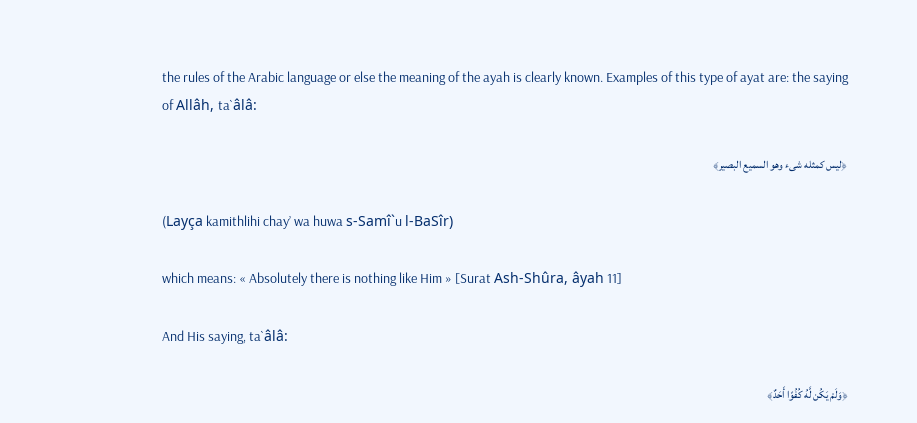the rules of the Arabic language or else the meaning of the ayah is clearly known. Examples of this type of ayat are: the saying of Allâh, ta`âlâ:

﴿ليس كمثله شىء وهو السميع البصير﴾

(Layça kamithlihi chay’ wa huwa s-Samî`u l-BaSîr)

which means: « Absolutely there is nothing like Him » [Surat Ash-Shûra, âyah 11]

And His saying, ta`âlâ:

﴿وَلَمْ يَكُن لَّهُ كُفُوًا أَحَدٌ﴾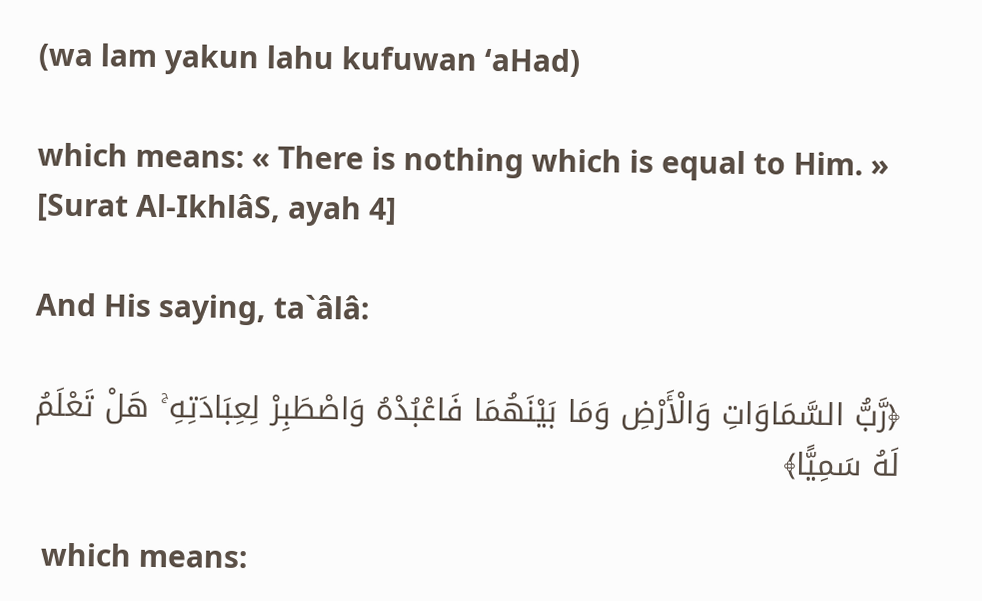(wa lam yakun lahu kufuwan ‘aHad)

which means: « There is nothing which is equal to Him. » [Surat Al-IkhlâS, ayah 4]

And His saying, ta`âlâ:

﴿رَّبُّ السَّمَاوَاتِ وَالْأَرْضِ وَمَا بَيْنَهُمَا فَاعْبُدْهُ وَاصْطَبِرْ لِعِبَادَتِهِ ۚ هَلْ تَعْلَمُ لَهُ سَمِيًّا﴾

 which means: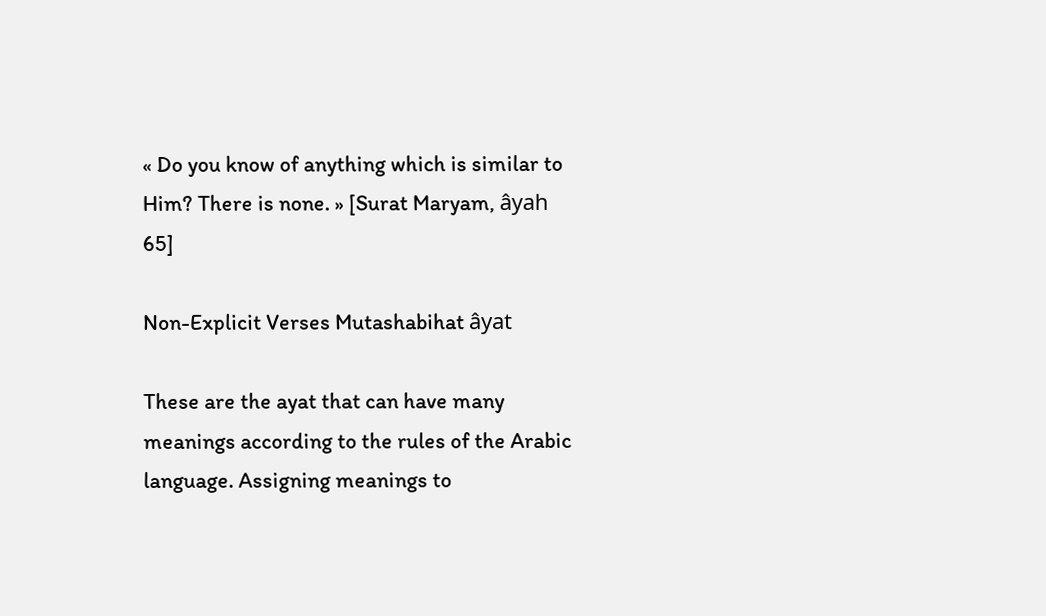« Do you know of anything which is similar to Him? There is none. » [Surat Maryam, âyah 65]

Non-Explicit Verses Mutashabihat âyat

These are the ayat that can have many meanings according to the rules of the Arabic language. Assigning meanings to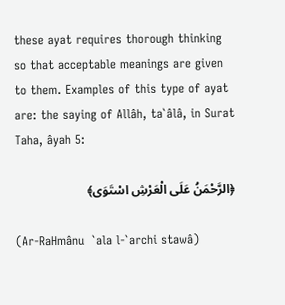these ayat requires thorough thinking so that acceptable meanings are given to them. Examples of this type of ayat are: the saying of Allâh, ta`âlâ, in Surat Taha, âyah 5:

﴿الرَّحْمَنُ عَلَى الْعَرْشِ اسْتَوَى﴾

(Ar-RaHmânu  `ala l-`archi stawâ)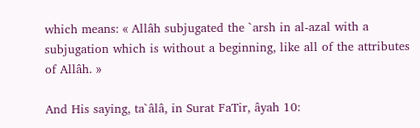which means: « Allâh subjugated the `arsh in al-azal with a subjugation which is without a beginning, like all of the attributes of Allâh. »

And His saying, ta`âlâ, in Surat FaTir, âyah 10: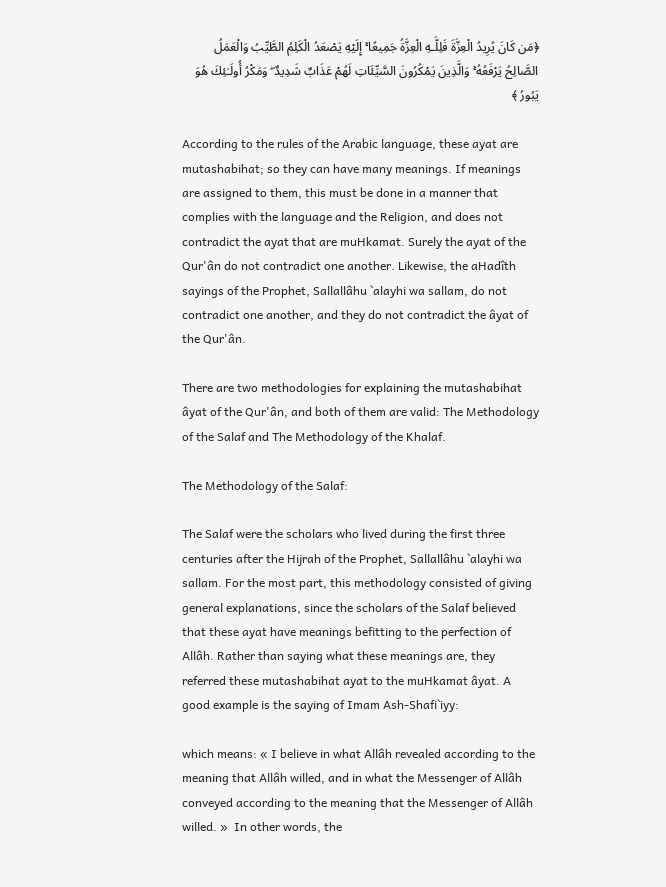﴿مَن كَانَ يُرِيدُ الْعِزَّةَ فَلِلَّـهِ الْعِزَّةُ جَمِيعًا ۚ إِلَيْهِ يَصْعَدُ الْكَلِمُ الطَّيِّبُ وَالْعَمَلُ الصَّالِحُ يَرْفَعُهُ ۚ وَالَّذِينَ يَمْكُرُونَ السَّيِّئَاتِ لَهُمْ عَذَابٌ شَدِيدٌ ۖ وَمَكْرُ أُولَـٰئِكَ هُوَ يَبُورُ ﴾

According to the rules of the Arabic language, these ayat are mutashabihat; so they can have many meanings. If meanings are assigned to them, this must be done in a manner that complies with the language and the Religion, and does not contradict the ayat that are muHkamat. Surely the ayat of the Qur'ân do not contradict one another. Likewise, the aHadîth sayings of the Prophet, Sallallâhu `alayhi wa sallam, do not contradict one another, and they do not contradict the âyat of the Qur'ân.

There are two methodologies for explaining the mutashabihat âyat of the Qur'ân, and both of them are valid: The Methodology of the Salaf and The Methodology of the Khalaf.

The Methodology of the Salaf:

The Salaf were the scholars who lived during the first three centuries after the Hijrah of the Prophet, Sallallâhu `alayhi wa sallam. For the most part, this methodology consisted of giving general explanations, since the scholars of the Salaf believed that these ayat have meanings befitting to the perfection of Allâh. Rather than saying what these meanings are, they referred these mutashabihat ayat to the muHkamat âyat. A good example is the saying of Imam Ash-Shafi`iyy:

which means: « I believe in what Allâh revealed according to the meaning that Allâh willed, and in what the Messenger of Allâh conveyed according to the meaning that the Messenger of Allâh willed. »  In other words, the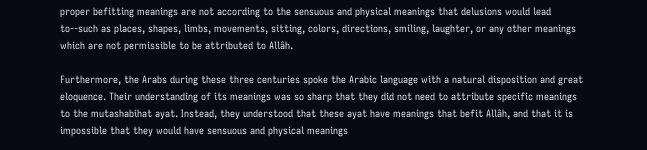proper befitting meanings are not according to the sensuous and physical meanings that delusions would lead to--such as places, shapes, limbs, movements, sitting, colors, directions, smiling, laughter, or any other meanings which are not permissible to be attributed to Allâh.

Furthermore, the Arabs during these three centuries spoke the Arabic language with a natural disposition and great eloquence. Their understanding of its meanings was so sharp that they did not need to attribute specific meanings to the mutashabihat ayat. Instead, they understood that these ayat have meanings that befit Allâh, and that it is impossible that they would have sensuous and physical meanings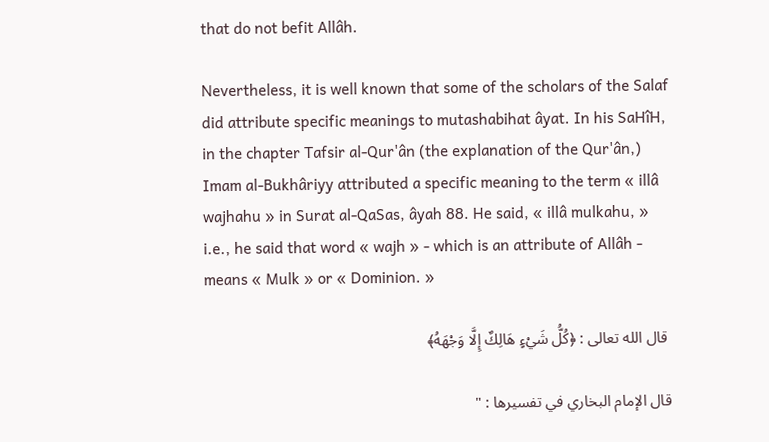that do not befit Allâh.

Nevertheless, it is well known that some of the scholars of the Salaf did attribute specific meanings to mutashabihat âyat. In his SaHîH, in the chapter Tafsir al-Qur'ân (the explanation of the Qur'ân,) Imam al-Bukhâriyy attributed a specific meaning to the term « illâ wajhahu » in Surat al-QaSas, âyah 88. He said, « illâ mulkahu, » i.e., he said that word « wajh » - which is an attribute of Allâh - means « Mulk » or « Dominion. »

 قال الله تعالى : ﴿كُلُّ شَيْءٍ هَالِكٌ إِلَّا وَجْهَهُ﴾

قال الإمام البخاري في تفسيرها : "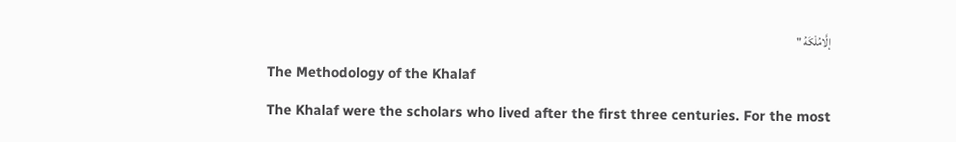إلَّامُلْكَهُ "

The Methodology of the Khalaf

The Khalaf were the scholars who lived after the first three centuries. For the most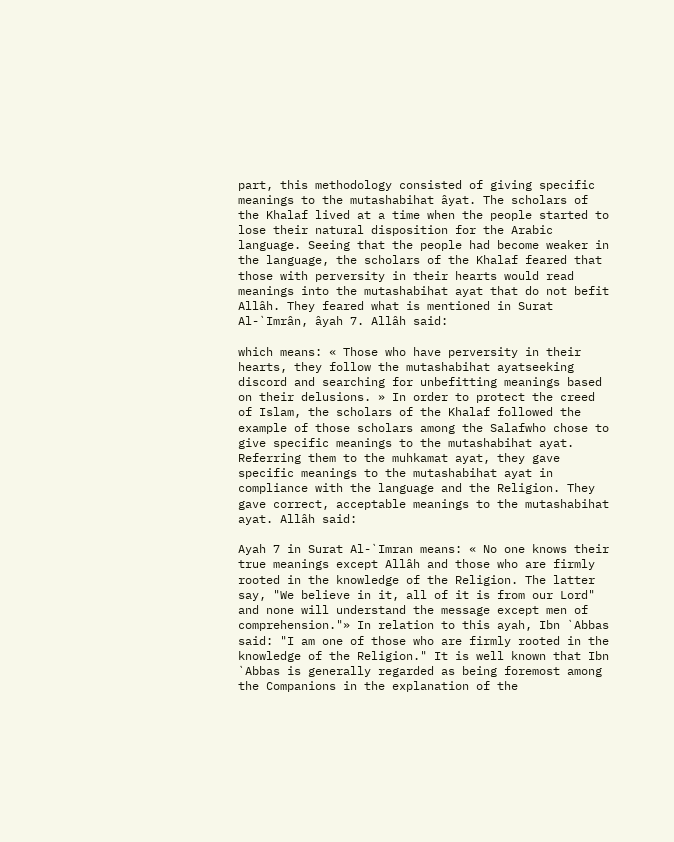part, this methodology consisted of giving specific meanings to the mutashabihat âyat. The scholars of the Khalaf lived at a time when the people started to lose their natural disposition for the Arabic language. Seeing that the people had become weaker in the language, the scholars of the Khalaf feared that those with perversity in their hearts would read meanings into the mutashabihat ayat that do not befit Allâh. They feared what is mentioned in Surat Al-`Imrân, âyah 7. Allâh said:

which means: « Those who have perversity in their hearts, they follow the mutashabihat ayatseeking discord and searching for unbefitting meanings based on their delusions. » In order to protect the creed of Islam, the scholars of the Khalaf followed the example of those scholars among the Salafwho chose to give specific meanings to the mutashabihat ayat. Referring them to the muhkamat ayat, they gave specific meanings to the mutashabihat ayat in compliance with the language and the Religion. They gave correct, acceptable meanings to the mutashabihat ayat. Allâh said:

Ayah 7 in Surat Al-`Imran means: « No one knows their true meanings except Allâh and those who are firmly rooted in the knowledge of the Religion. The latter say, "We believe in it, all of it is from our Lord" and none will understand the message except men of comprehension."» In relation to this ayah, Ibn `Abbas said: "I am one of those who are firmly rooted in the knowledge of the Religion." It is well known that Ibn `Abbas is generally regarded as being foremost among the Companions in the explanation of the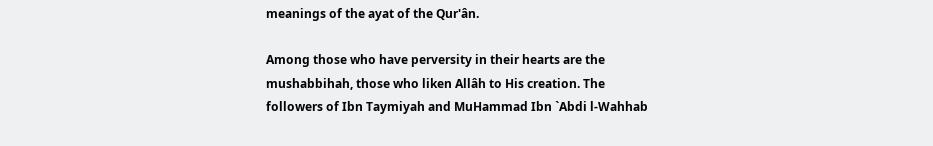meanings of the ayat of the Qur'ân.

Among those who have perversity in their hearts are the mushabbihah, those who liken Allâh to His creation. The followers of Ibn Taymiyah and MuHammad Ibn `Abdi l-Wahhab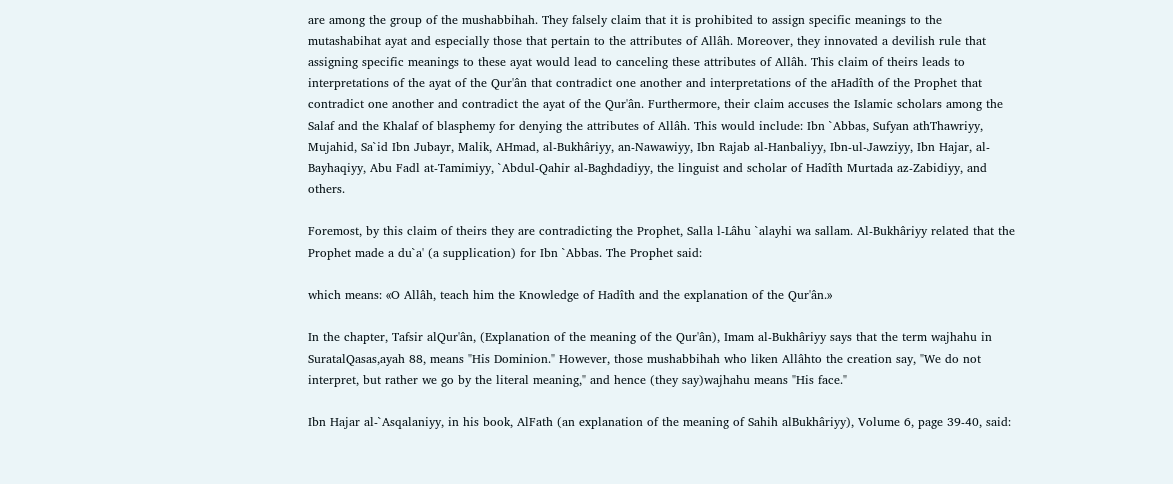are among the group of the mushabbihah. They falsely claim that it is prohibited to assign specific meanings to the mutashabihat ayat and especially those that pertain to the attributes of Allâh. Moreover, they innovated a devilish rule that assigning specific meanings to these ayat would lead to canceling these attributes of Allâh. This claim of theirs leads to interpretations of the ayat of the Qur'ân that contradict one another and interpretations of the aHadîth of the Prophet that contradict one another and contradict the ayat of the Qur'ân. Furthermore, their claim accuses the Islamic scholars among the Salaf and the Khalaf of blasphemy for denying the attributes of Allâh. This would include: Ibn `Abbas, Sufyan athThawriyy, Mujahid, Sa`id Ibn Jubayr, Malik, AHmad, al-Bukhâriyy, an-Nawawiyy, Ibn Rajab al-Hanbaliyy, Ibn-ul-Jawziyy, Ibn Hajar, al-Bayhaqiyy, Abu Fadl at-Tamimiyy, `Abdul-Qahir al-Baghdadiyy, the linguist and scholar of Hadîth Murtada az-Zabidiyy, and others.

Foremost, by this claim of theirs they are contradicting the Prophet, Salla l-Lâhu `alayhi wa sallam. Al-Bukhâriyy related that the Prophet made a du`a' (a supplication) for Ibn `Abbas. The Prophet said:

which means: «O Allâh, teach him the Knowledge of Hadîth and the explanation of the Qur'ân.»

In the chapter, Tafsir alQur'ân, (Explanation of the meaning of the Qur'ân), Imam al-Bukhâriyy says that the term wajhahu in SuratalQasas,ayah 88, means "His Dominion." However, those mushabbihah who liken Allâhto the creation say, "We do not interpret, but rather we go by the literal meaning," and hence (they say)wajhahu means "His face."

Ibn Hajar al-`Asqalaniyy, in his book, AlFath (an explanation of the meaning of Sahih alBukhâriyy), Volume 6, page 39-40, said: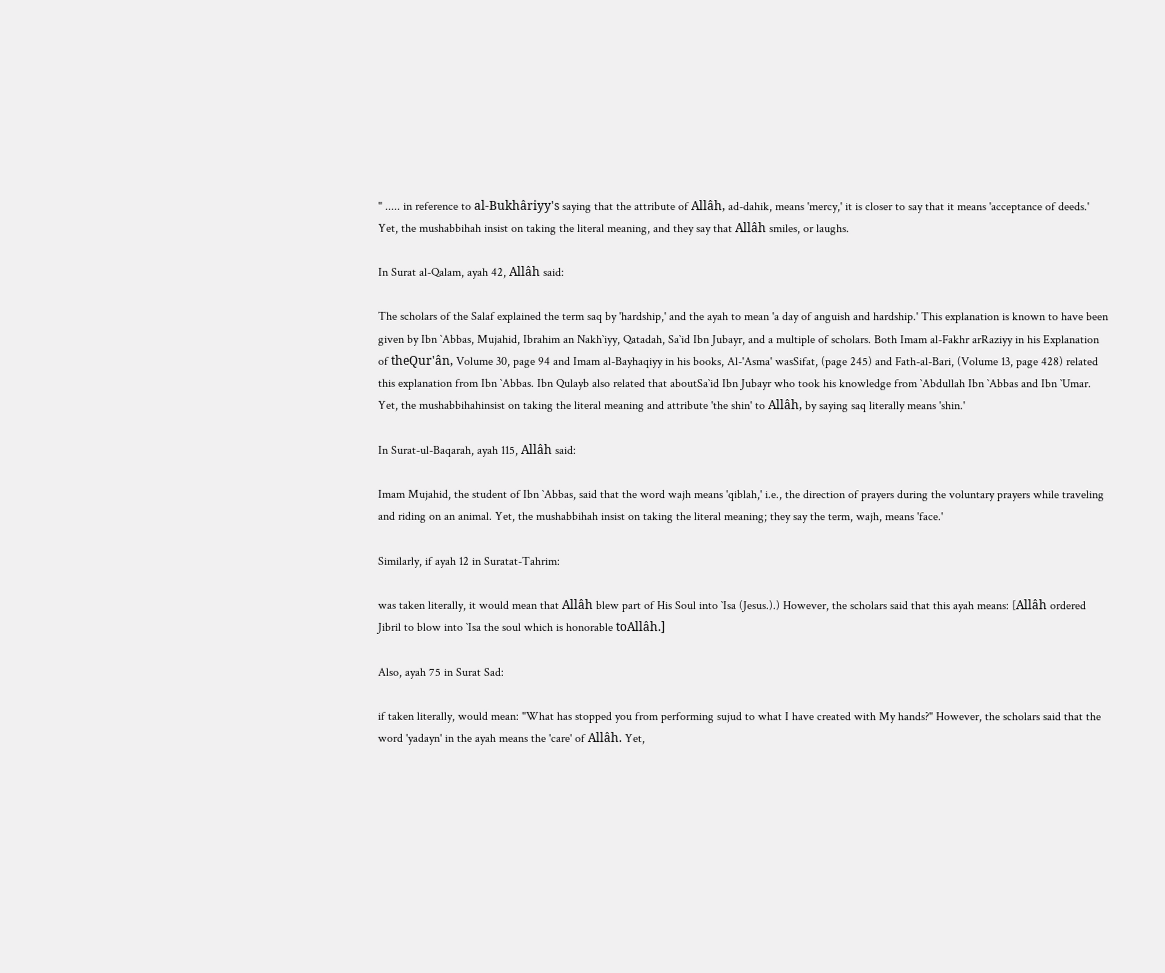" ..... in reference to al-Bukhâriyy's saying that the attribute of Allâh, ad-dahik, means 'mercy,' it is closer to say that it means 'acceptance of deeds.' Yet, the mushabbihah insist on taking the literal meaning, and they say that Allâh smiles, or laughs.

In Surat al-Qalam, ayah 42, Allâh said:

The scholars of the Salaf explained the term saq by 'hardship,' and the ayah to mean 'a day of anguish and hardship.' This explanation is known to have been given by Ibn `Abbas, Mujahid, Ibrahim an Nakh`iyy, Qatadah, Sa`id Ibn Jubayr, and a multiple of scholars. Both Imam al-Fakhr arRaziyy in his Explanation of theQur'ân, Volume 30, page 94 and Imam al-Bayhaqiyy in his books, Al-'Asma' wasSifat, (page 245) and Fath-al-Bari, (Volume 13, page 428) related this explanation from Ibn `Abbas. Ibn Qulayb also related that aboutSa`id Ibn Jubayr who took his knowledge from `Abdullah Ibn `Abbas and Ibn `Umar. Yet, the mushabbihahinsist on taking the literal meaning and attribute 'the shin' to Allâh, by saying saq literally means 'shin.'

In Surat-ul-Baqarah, ayah 115, Allâh said:

Imam Mujahid, the student of Ibn `Abbas, said that the word wajh means 'qiblah,' i.e., the direction of prayers during the voluntary prayers while traveling and riding on an animal. Yet, the mushabbihah insist on taking the literal meaning; they say the term, wajh, means 'face.'

Similarly, if ayah 12 in Suratat-Tahrim:

was taken literally, it would mean that Allâh blew part of His Soul into `Isa (Jesus.).) However, the scholars said that this ayah means: [Allâh ordered Jibril to blow into `Isa the soul which is honorable toAllâh.]

Also, ayah 75 in Surat Sad:

if taken literally, would mean: "What has stopped you from performing sujud to what I have created with My hands?" However, the scholars said that the word 'yadayn' in the ayah means the 'care' of Allâh. Yet,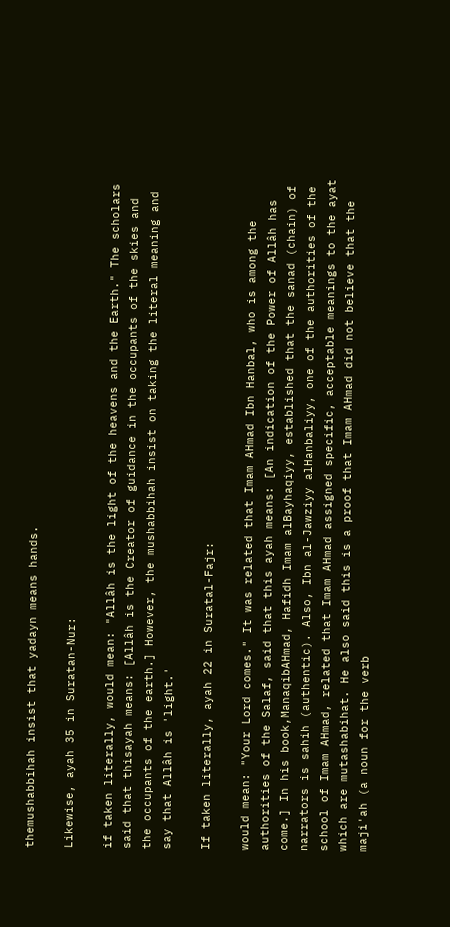themushabbihah insist that yadayn means hands.

Likewise, ayah 35 in Suratan-Nur:

if taken literally, would mean: "Allâh is the light of the heavens and the Earth." The scholars said that thisayah means: [Allâh is the Creator of guidance in the occupants of the skies and the occupants of the earth.] However, the mushabbihah insist on taking the literal meaning and say that Allâh is 'light.'

If taken literally, ayah 22 in Suratal-Fajr:

would mean: "Your Lord comes." It was related that Imam AHmad Ibn Hanbal, who is among the authorities of the Salaf, said that this ayah means: [An indication of the Power of Allâh has come.] In his book,ManaqibAHmad, Hafidh Imam alBayhaqiyy, established that the sanad (chain) of narrators is sahih (authentic). Also, Ibn al-Jawziyy alHanbaliyy, one of the authorities of the school of Imam AHmad, related that Imam AHmad assigned specific, acceptable meanings to the ayat which are mutashabihat. He also said this is a proof that Imam AHmad did not believe that the maji'ah (a noun for the verb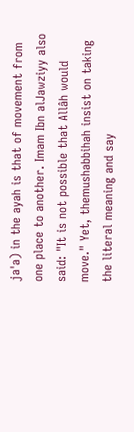ja'a) in the ayah is that of movement from one place to another. Imam Ibn alJawziyy also said: "It is not possible that Allâh would move." Yet, themushabbihah insist on taking the literal meaning and say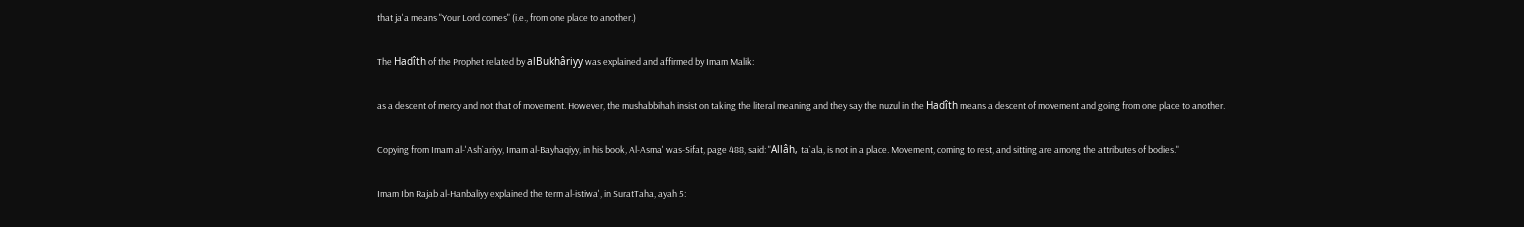that ja'a means "Your Lord comes" (i.e., from one place to another.)

The Hadîth of the Prophet related by alBukhâriyy was explained and affirmed by Imam Malik:

as a descent of mercy and not that of movement. However, the mushabbihah insist on taking the literal meaning and they say the nuzul in the Hadîth means a descent of movement and going from one place to another.

Copying from Imam al-'Ash`ariyy, Imam al-Bayhaqiyy, in his book, Al-Asma' was-Sifat, page 488, said: "Allâh, ta`ala, is not in a place. Movement, coming to rest, and sitting are among the attributes of bodies."

Imam Ibn Rajab al-Hanbaliyy explained the term al-istiwa', in SuratTaha, ayah 5: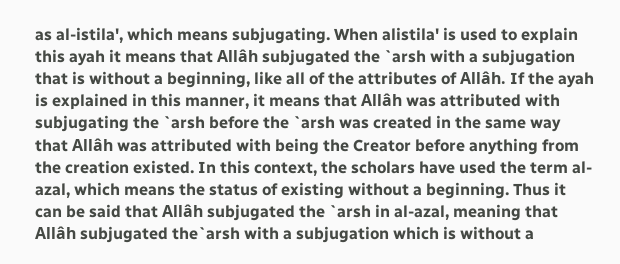as al-istila', which means subjugating. When alistila' is used to explain this ayah it means that Allâh subjugated the `arsh with a subjugation that is without a beginning, like all of the attributes of Allâh. If the ayah is explained in this manner, it means that Allâh was attributed with subjugating the `arsh before the `arsh was created in the same way that Allâh was attributed with being the Creator before anything from the creation existed. In this context, the scholars have used the term al-azal, which means the status of existing without a beginning. Thus it can be said that Allâh subjugated the `arsh in al-azal, meaning that Allâh subjugated the`arsh with a subjugation which is without a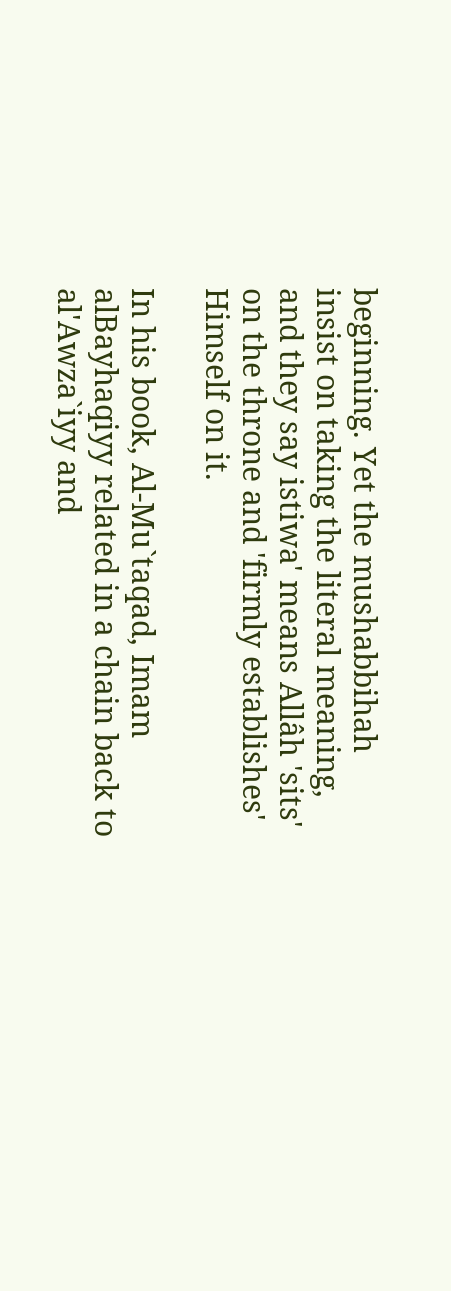beginning. Yet the mushabbihah insist on taking the literal meaning, and they say istiwa' means Allâh 'sits' on the throne and 'firmly establishes' Himself on it.

In his book, Al-Mu`taqad, Imam alBayhaqiyy related in a chain back to al'Awza`iyy and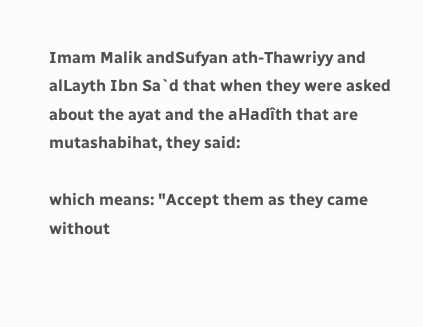Imam Malik andSufyan ath-Thawriyy and alLayth Ibn Sa`d that when they were asked about the ayat and the aHadîth that are mutashabihat, they said:

which means: "Accept them as they came without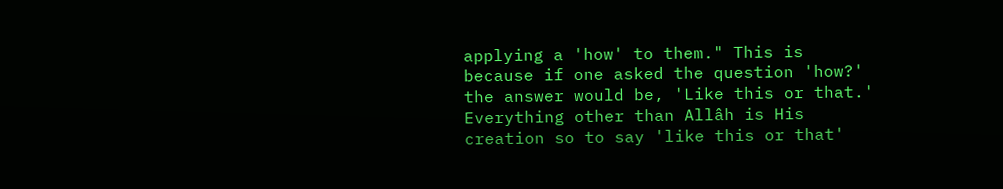applying a 'how' to them." This is because if one asked the question 'how?' the answer would be, 'Like this or that.' Everything other than Allâh is His creation so to say 'like this or that'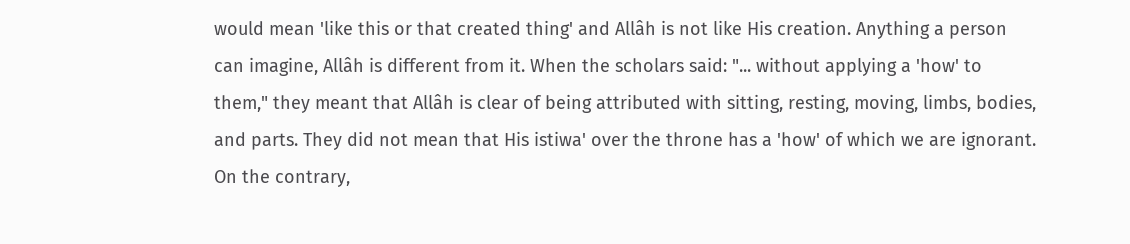would mean 'like this or that created thing' and Allâh is not like His creation. Anything a person can imagine, Allâh is different from it. When the scholars said: "... without applying a 'how' to them," they meant that Allâh is clear of being attributed with sitting, resting, moving, limbs, bodies, and parts. They did not mean that His istiwa' over the throne has a 'how' of which we are ignorant. On the contrary,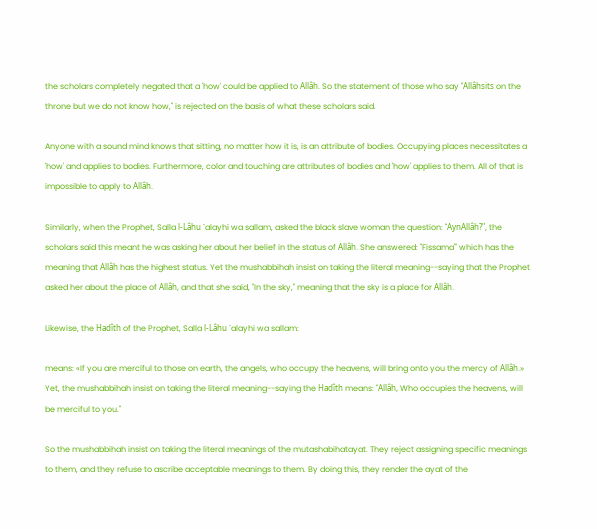the scholars completely negated that a 'how' could be applied to Allâh. So the statement of those who say "Allâhsits on the throne but we do not know how," is rejected on the basis of what these scholars said.

Anyone with a sound mind knows that sitting, no matter how it is, is an attribute of bodies. Occupying places necessitates a 'how' and applies to bodies. Furthermore, color and touching are attributes of bodies and 'how' applies to them. All of that is impossible to apply to Allâh.

Similarly, when the Prophet, Salla l-Lâhu `alayhi wa sallam, asked the black slave woman the question: "AynAllâh?", the scholars said this meant he was asking her about her belief in the status of Allâh. She answered: "Fissama'" which has the meaning that Allâh has the highest status. Yet the mushabbihah insist on taking the literal meaning--saying that the Prophet asked her about the place of Allâh, and that she said, "In the sky," meaning that the sky is a place for Allâh.

Likewise, the Hadîth of the Prophet, Salla l-Lâhu `alayhi wa sallam:

means: «If you are merciful to those on earth, the angels, who occupy the heavens, will bring onto you the mercy of Allâh.» Yet, the mushabbihah insist on taking the literal meaning--saying the Hadîth means: "Allâh, Who occupies the heavens, will be merciful to you."

So the mushabbihah insist on taking the literal meanings of the mutashabihatayat. They reject assigning specific meanings to them, and they refuse to ascribe acceptable meanings to them. By doing this, they render the ayat of the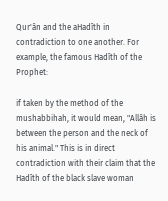Qur'ân and the aHadîth in contradiction to one another. For example, the famous Hadîth of the Prophet:

if taken by the method of the mushabbihah, it would mean, "Allâh is between the person and the neck of his animal." This is in direct contradiction with their claim that the Hadîth of the black slave woman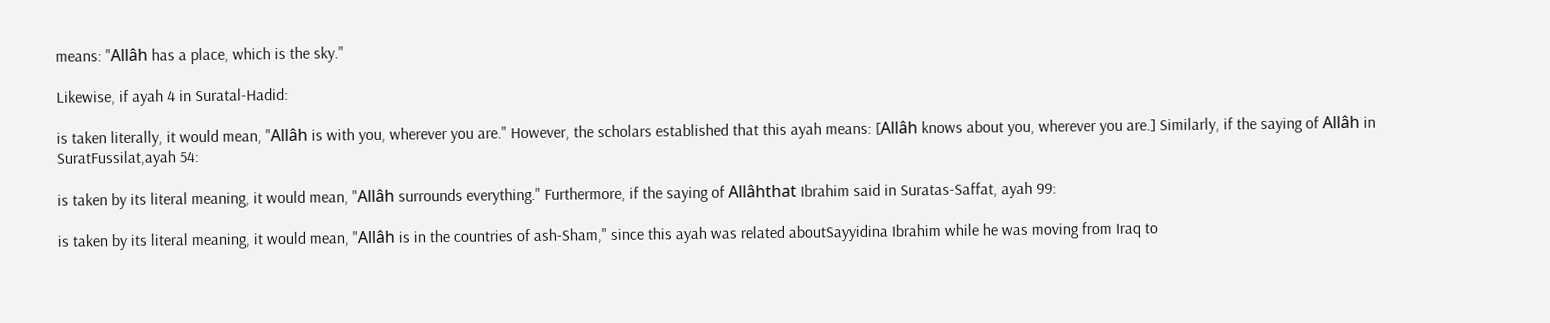means: "Allâh has a place, which is the sky."

Likewise, if ayah 4 in Suratal-Hadid:

is taken literally, it would mean, "Allâh is with you, wherever you are." However, the scholars established that this ayah means: [Allâh knows about you, wherever you are.] Similarly, if the saying of Allâh in SuratFussilat,ayah 54:

is taken by its literal meaning, it would mean, "Allâh surrounds everything." Furthermore, if the saying of Allâhthat Ibrahim said in Suratas-Saffat, ayah 99:

is taken by its literal meaning, it would mean, "Allâh is in the countries of ash-Sham," since this ayah was related aboutSayyidina Ibrahim while he was moving from Iraq to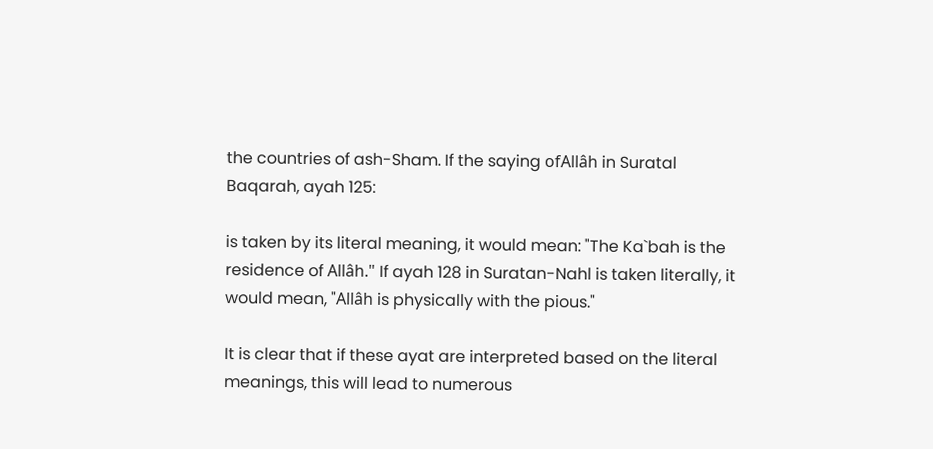the countries of ash-Sham. If the saying ofAllâh in Suratal Baqarah, ayah 125:

is taken by its literal meaning, it would mean: "The Ka`bah is the residence of Allâh." If ayah 128 in Suratan-Nahl is taken literally, it would mean, "Allâh is physically with the pious."

It is clear that if these ayat are interpreted based on the literal meanings, this will lead to numerous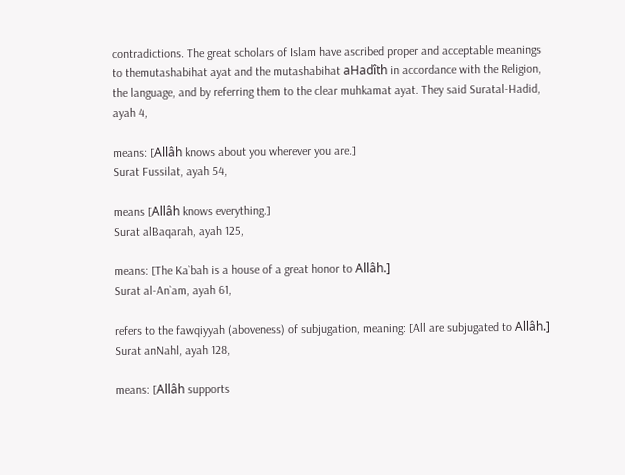contradictions. The great scholars of Islam have ascribed proper and acceptable meanings to themutashabihat ayat and the mutashabihat aHadîth in accordance with the Religion, the language, and by referring them to the clear muhkamat ayat. They said Suratal-Hadid, ayah 4,

means: [Allâh knows about you wherever you are.]
Surat Fussilat, ayah 54,

means [Allâh knows everything.]
Surat alBaqarah, ayah 125,

means: [The Ka`bah is a house of a great honor to Allâh.]
Surat al-An`am, ayah 61,

refers to the fawqiyyah (aboveness) of subjugation, meaning: [All are subjugated to Allâh.] Surat anNahl, ayah 128,

means: [Allâh supports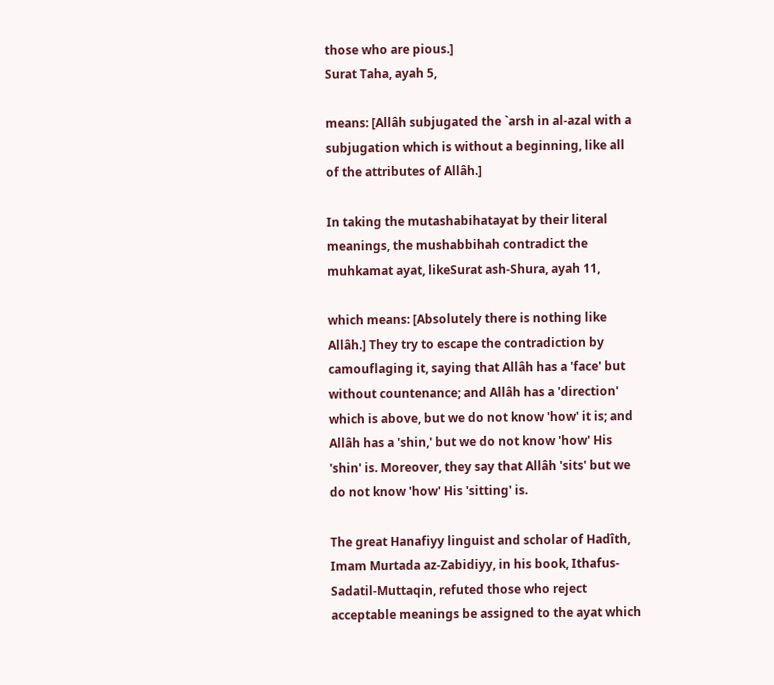those who are pious.]
Surat Taha, ayah 5,

means: [Allâh subjugated the `arsh in al-azal with a subjugation which is without a beginning, like all of the attributes of Allâh.]

In taking the mutashabihatayat by their literal meanings, the mushabbihah contradict the muhkamat ayat, likeSurat ash-Shura, ayah 11,

which means: [Absolutely there is nothing like Allâh.] They try to escape the contradiction by camouflaging it, saying that Allâh has a 'face' but without countenance; and Allâh has a 'direction' which is above, but we do not know 'how' it is; and Allâh has a 'shin,' but we do not know 'how' His 'shin' is. Moreover, they say that Allâh 'sits' but we do not know 'how' His 'sitting' is.

The great Hanafiyy linguist and scholar of Hadîth, Imam Murtada az-Zabidiyy, in his book, Ithafus-Sadatil-Muttaqin, refuted those who reject acceptable meanings be assigned to the ayat which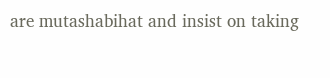are mutashabihat and insist on taking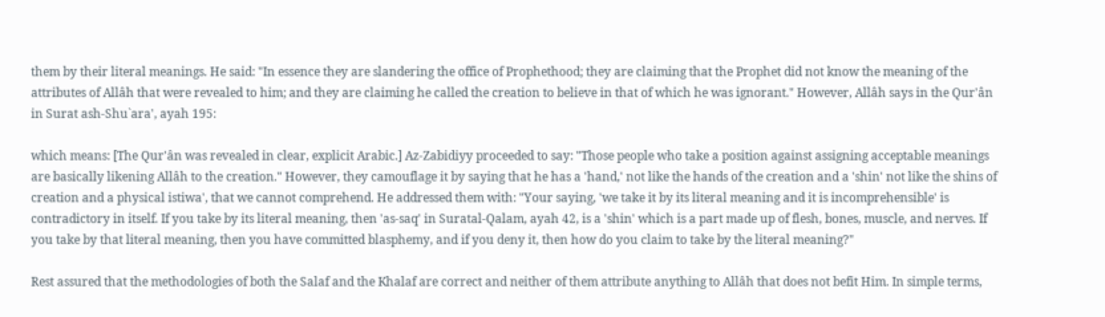them by their literal meanings. He said: "In essence they are slandering the office of Prophethood; they are claiming that the Prophet did not know the meaning of the attributes of Allâh that were revealed to him; and they are claiming he called the creation to believe in that of which he was ignorant." However, Allâh says in the Qur'ân in Surat ash-Shu`ara', ayah 195:

which means: [The Qur'ân was revealed in clear, explicit Arabic.] Az-Zabidiyy proceeded to say: "Those people who take a position against assigning acceptable meanings are basically likening Allâh to the creation." However, they camouflage it by saying that he has a 'hand,' not like the hands of the creation and a 'shin' not like the shins of creation and a physical istiwa', that we cannot comprehend. He addressed them with: "Your saying, 'we take it by its literal meaning and it is incomprehensible' is contradictory in itself. If you take by its literal meaning, then 'as-saq' in Suratal-Qalam, ayah 42, is a 'shin' which is a part made up of flesh, bones, muscle, and nerves. If you take by that literal meaning, then you have committed blasphemy, and if you deny it, then how do you claim to take by the literal meaning?"

Rest assured that the methodologies of both the Salaf and the Khalaf are correct and neither of them attribute anything to Allâh that does not befit Him. In simple terms,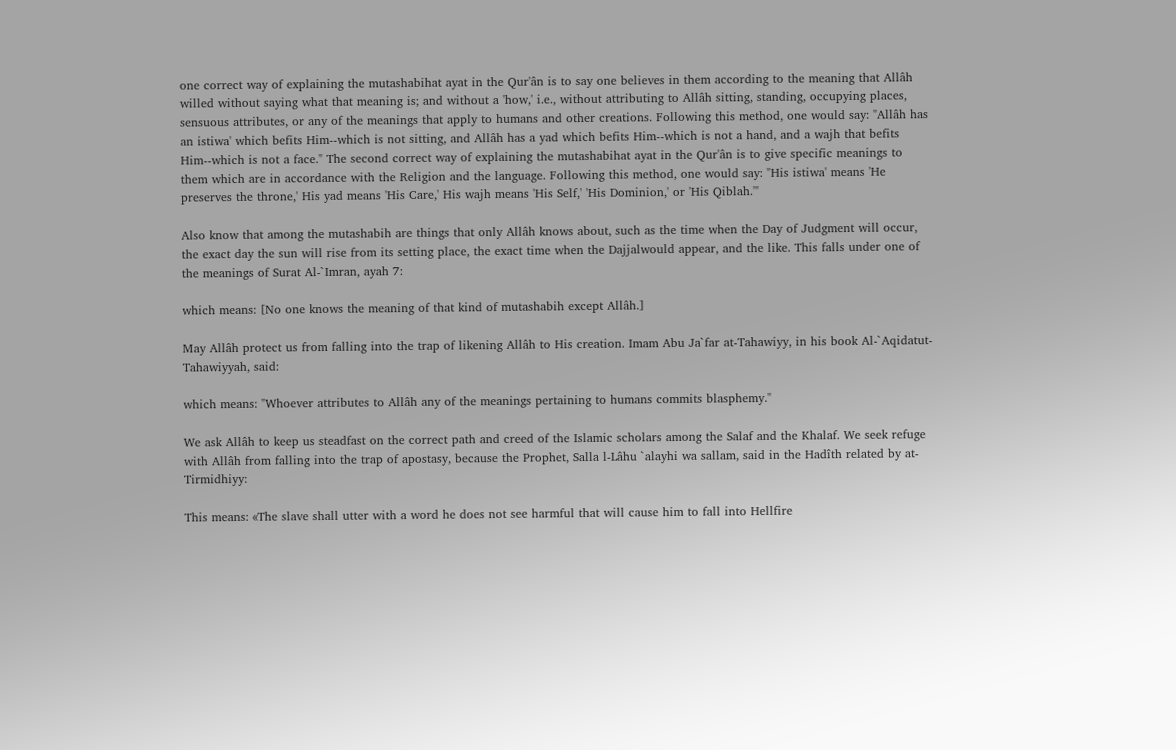one correct way of explaining the mutashabihat ayat in the Qur'ân is to say one believes in them according to the meaning that Allâh willed without saying what that meaning is; and without a 'how,' i.e., without attributing to Allâh sitting, standing, occupying places, sensuous attributes, or any of the meanings that apply to humans and other creations. Following this method, one would say: "Allâh has an istiwa' which befits Him--which is not sitting, and Allâh has a yad which befits Him--which is not a hand, and a wajh that befits Him--which is not a face." The second correct way of explaining the mutashabihat ayat in the Qur'ân is to give specific meanings to them which are in accordance with the Religion and the language. Following this method, one would say: "His istiwa' means 'He preserves the throne,' His yad means 'His Care,' His wajh means 'His Self,' 'His Dominion,' or 'His Qiblah.'"

Also know that among the mutashabih are things that only Allâh knows about, such as the time when the Day of Judgment will occur, the exact day the sun will rise from its setting place, the exact time when the Dajjalwould appear, and the like. This falls under one of the meanings of Surat Al-`Imran, ayah 7:

which means: [No one knows the meaning of that kind of mutashabih except Allâh.]

May Allâh protect us from falling into the trap of likening Allâh to His creation. Imam Abu Ja`far at-Tahawiyy, in his book Al-`Aqidatut-Tahawiyyah, said:

which means: "Whoever attributes to Allâh any of the meanings pertaining to humans commits blasphemy."

We ask Allâh to keep us steadfast on the correct path and creed of the Islamic scholars among the Salaf and the Khalaf. We seek refuge with Allâh from falling into the trap of apostasy, because the Prophet, Salla l-Lâhu `alayhi wa sallam, said in the Hadîth related by at-Tirmidhiyy:

This means: «The slave shall utter with a word he does not see harmful that will cause him to fall into Hellfire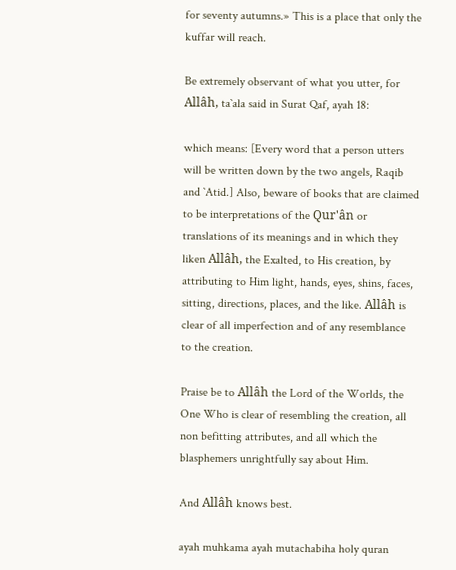for seventy autumns.» This is a place that only the kuffar will reach.

Be extremely observant of what you utter, for Allâh, ta`ala said in Surat Qaf, ayah 18:

which means: [Every word that a person utters will be written down by the two angels, Raqib and `Atid.] Also, beware of books that are claimed to be interpretations of the Qur'ân or translations of its meanings and in which they liken Allâh, the Exalted, to His creation, by attributing to Him light, hands, eyes, shins, faces, sitting, directions, places, and the like. Allâh is clear of all imperfection and of any resemblance to the creation.

Praise be to Allâh the Lord of the Worlds, the One Who is clear of resembling the creation, all non befitting attributes, and all which the blasphemers unrightfully say about Him.

And Allâh knows best.

ayah muhkama ayah mutachabiha holy quran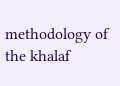methodology of the khalaf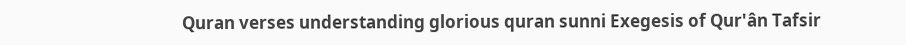Quran verses understanding glorious quran sunni Exegesis of Qur'ân Tafsir